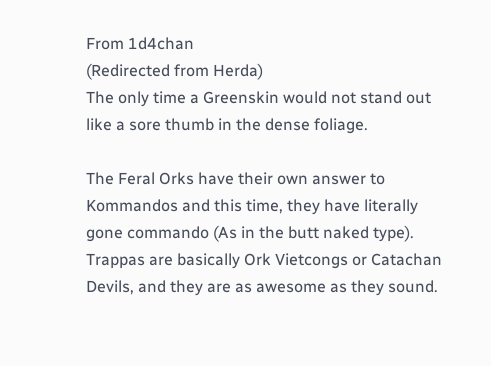From 1d4chan
(Redirected from Herda)
The only time a Greenskin would not stand out like a sore thumb in the dense foliage.

The Feral Orks have their own answer to Kommandos and this time, they have literally gone commando (As in the butt naked type). Trappas are basically Ork Vietcongs or Catachan Devils, and they are as awesome as they sound.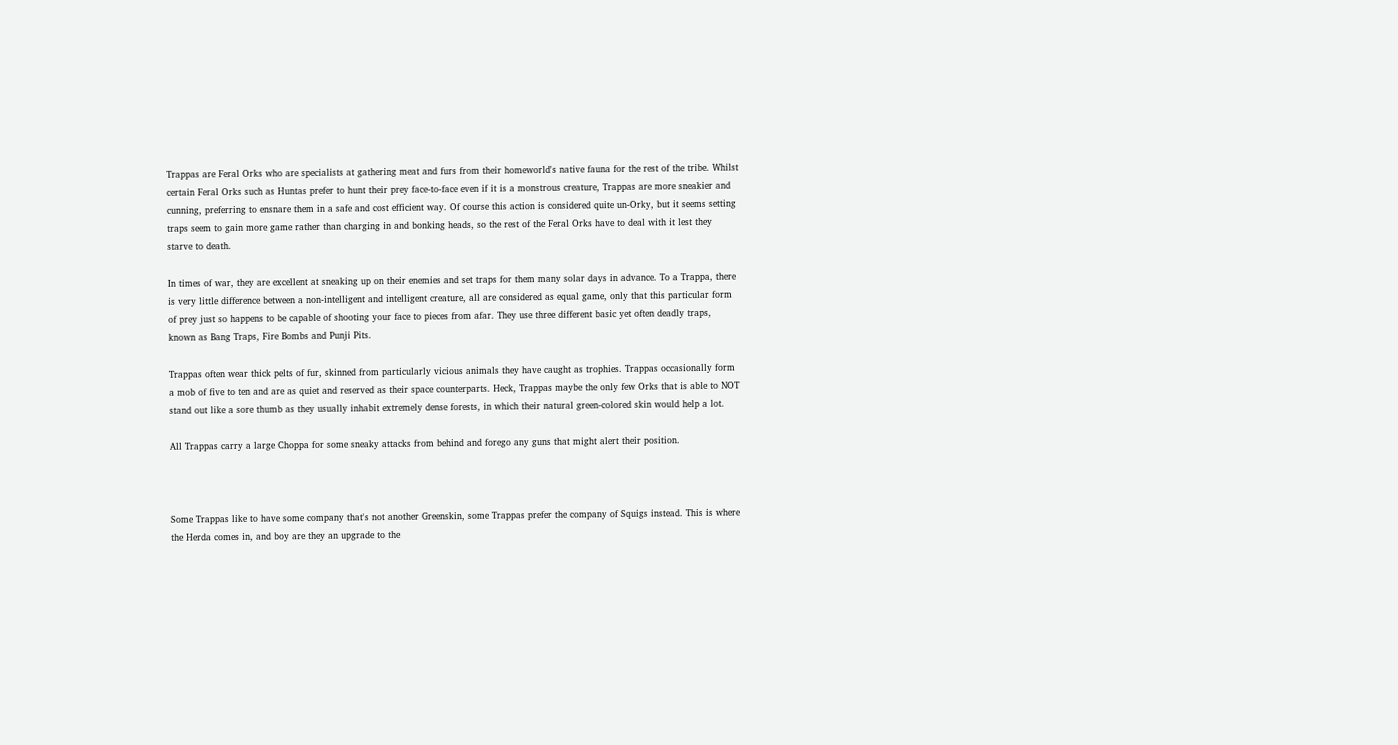Trappas are Feral Orks who are specialists at gathering meat and furs from their homeworld's native fauna for the rest of the tribe. Whilst certain Feral Orks such as Huntas prefer to hunt their prey face-to-face even if it is a monstrous creature, Trappas are more sneakier and cunning, preferring to ensnare them in a safe and cost efficient way. Of course this action is considered quite un-Orky, but it seems setting traps seem to gain more game rather than charging in and bonking heads, so the rest of the Feral Orks have to deal with it lest they starve to death.

In times of war, they are excellent at sneaking up on their enemies and set traps for them many solar days in advance. To a Trappa, there is very little difference between a non-intelligent and intelligent creature, all are considered as equal game, only that this particular form of prey just so happens to be capable of shooting your face to pieces from afar. They use three different basic yet often deadly traps, known as Bang Traps, Fire Bombs and Punji Pits.

Trappas often wear thick pelts of fur, skinned from particularly vicious animals they have caught as trophies. Trappas occasionally form a mob of five to ten and are as quiet and reserved as their space counterparts. Heck, Trappas maybe the only few Orks that is able to NOT stand out like a sore thumb as they usually inhabit extremely dense forests, in which their natural green-colored skin would help a lot.

All Trappas carry a large Choppa for some sneaky attacks from behind and forego any guns that might alert their position.



Some Trappas like to have some company that's not another Greenskin, some Trappas prefer the company of Squigs instead. This is where the Herda comes in, and boy are they an upgrade to the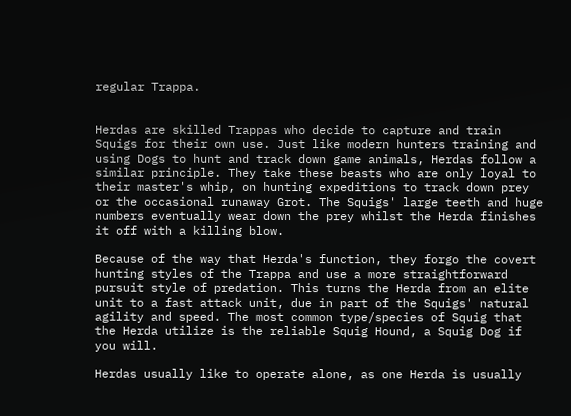regular Trappa.


Herdas are skilled Trappas who decide to capture and train Squigs for their own use. Just like modern hunters training and using Dogs to hunt and track down game animals, Herdas follow a similar principle. They take these beasts who are only loyal to their master's whip, on hunting expeditions to track down prey or the occasional runaway Grot. The Squigs' large teeth and huge numbers eventually wear down the prey whilst the Herda finishes it off with a killing blow.

Because of the way that Herda's function, they forgo the covert hunting styles of the Trappa and use a more straightforward pursuit style of predation. This turns the Herda from an elite unit to a fast attack unit, due in part of the Squigs' natural agility and speed. The most common type/species of Squig that the Herda utilize is the reliable Squig Hound, a Squig Dog if you will.

Herdas usually like to operate alone, as one Herda is usually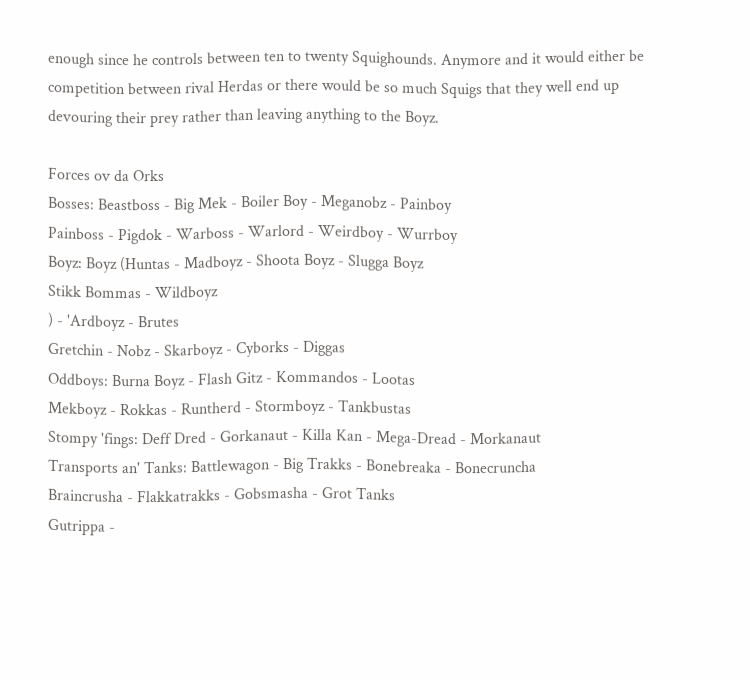enough since he controls between ten to twenty Squighounds. Anymore and it would either be competition between rival Herdas or there would be so much Squigs that they well end up devouring their prey rather than leaving anything to the Boyz.

Forces ov da Orks
Bosses: Beastboss - Big Mek - Boiler Boy - Meganobz - Painboy
Painboss - Pigdok - Warboss - Warlord - Weirdboy - Wurrboy
Boyz: Boyz (Huntas - Madboyz - Shoota Boyz - Slugga Boyz
Stikk Bommas - Wildboyz
) - 'Ardboyz - Brutes
Gretchin - Nobz - Skarboyz - Cyborks - Diggas
Oddboys: Burna Boyz - Flash Gitz - Kommandos - Lootas
Mekboyz - Rokkas - Runtherd - Stormboyz - Tankbustas
Stompy 'fings: Deff Dred - Gorkanaut - Killa Kan - Mega-Dread - Morkanaut
Transports an' Tanks: Battlewagon - Big Trakks - Bonebreaka - Bonecruncha
Braincrusha - Flakkatrakks - Gobsmasha - Grot Tanks
Gutrippa -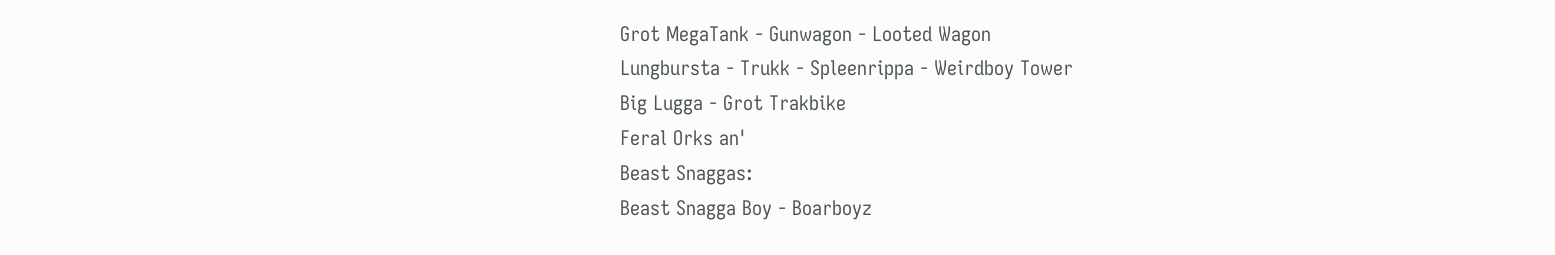Grot MegaTank - Gunwagon - Looted Wagon
Lungbursta - Trukk - Spleenrippa - Weirdboy Tower
Big Lugga - Grot Trakbike
Feral Orks an'
Beast Snaggas:
Beast Snagga Boy - Boarboyz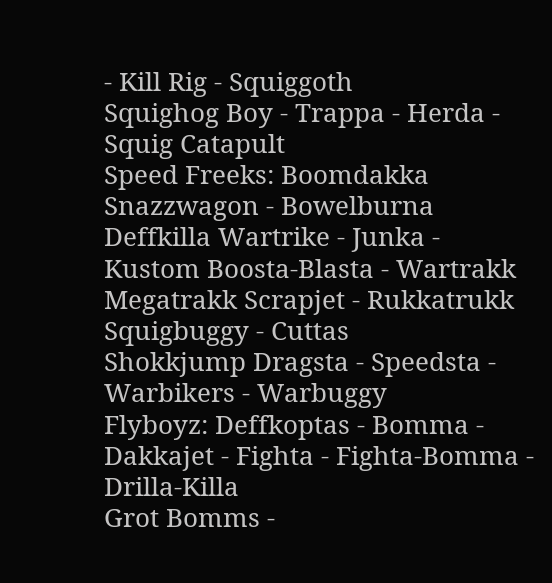- Kill Rig - Squiggoth
Squighog Boy - Trappa - Herda - Squig Catapult
Speed Freeks: Boomdakka Snazzwagon - Bowelburna
Deffkilla Wartrike - Junka - Kustom Boosta-Blasta - Wartrakk
Megatrakk Scrapjet - Rukkatrukk Squigbuggy - Cuttas
Shokkjump Dragsta - Speedsta - Warbikers - Warbuggy
Flyboyz: Deffkoptas - Bomma - Dakkajet - Fighta - Fighta-Bomma - Drilla-Killa
Grot Bomms -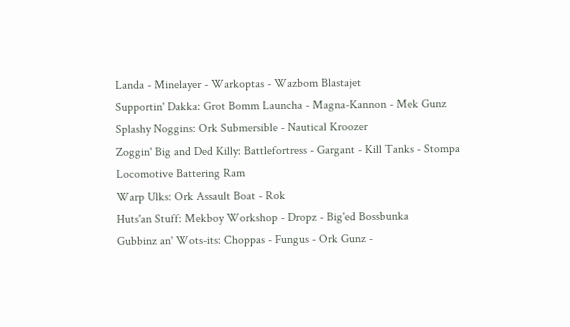Landa - Minelayer - Warkoptas - Wazbom Blastajet
Supportin' Dakka: Grot Bomm Launcha - Magna-Kannon - Mek Gunz
Splashy Noggins: Ork Submersible - Nautical Kroozer
Zoggin' Big and Ded Killy: Battlefortress - Gargant - Kill Tanks - Stompa
Locomotive Battering Ram
Warp Ulks: Ork Assault Boat - Rok
Huts'an Stuff: Mekboy Workshop - Dropz - Big'ed Bossbunka
Gubbinz an' Wots-its: Choppas - Fungus - Ork Gunz -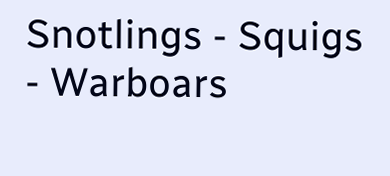Snotlings - Squigs - Warboars